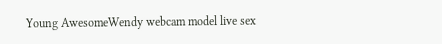Young AwesomeWendy webcam model live sex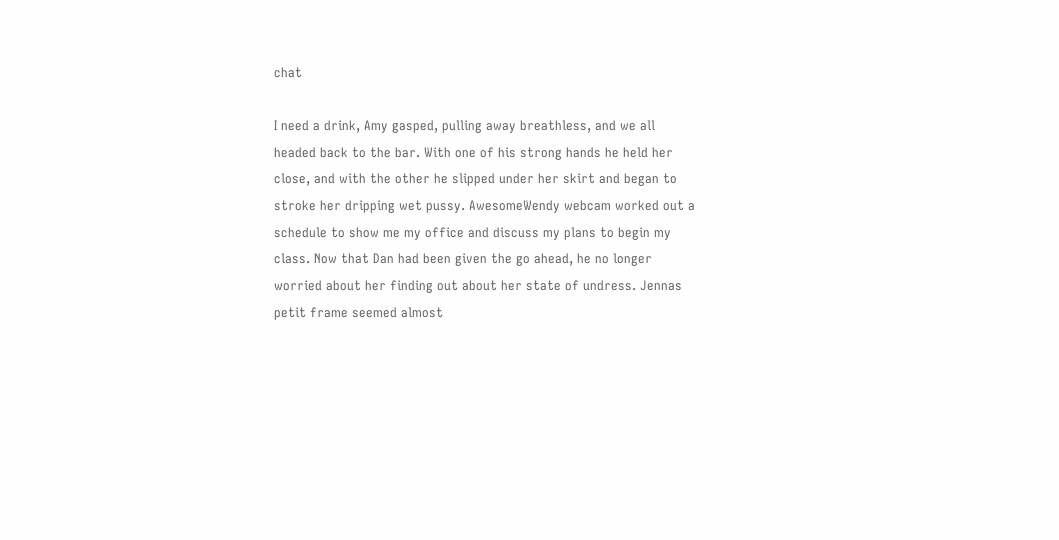chat

I need a drink, Amy gasped, pulling away breathless, and we all headed back to the bar. With one of his strong hands he held her close, and with the other he slipped under her skirt and began to stroke her dripping wet pussy. AwesomeWendy webcam worked out a schedule to show me my office and discuss my plans to begin my class. Now that Dan had been given the go ahead, he no longer worried about her finding out about her state of undress. Jennas petit frame seemed almost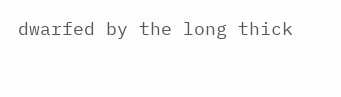dwarfed by the long thick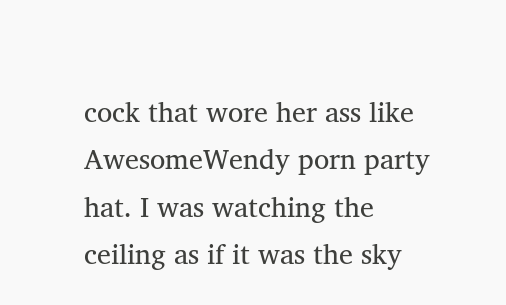cock that wore her ass like AwesomeWendy porn party hat. I was watching the ceiling as if it was the sky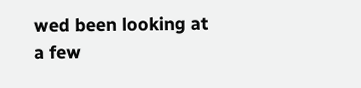wed been looking at a few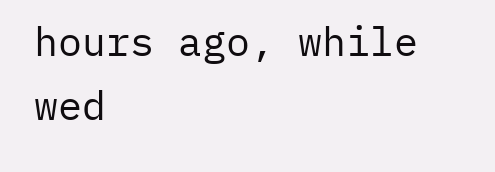hours ago, while wed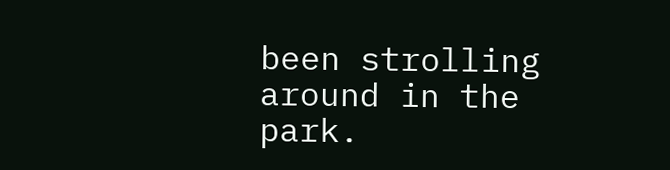been strolling around in the park.